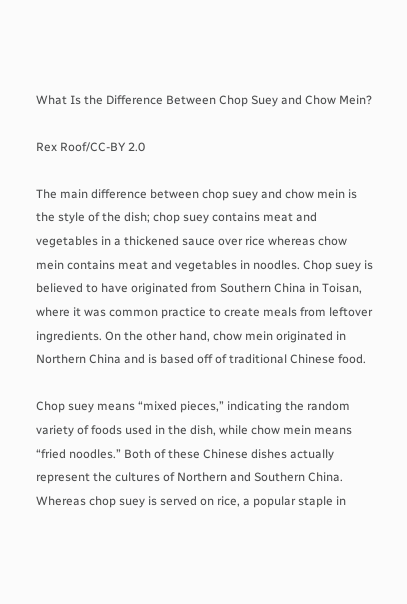What Is the Difference Between Chop Suey and Chow Mein?

Rex Roof/CC-BY 2.0

The main difference between chop suey and chow mein is the style of the dish; chop suey contains meat and vegetables in a thickened sauce over rice whereas chow mein contains meat and vegetables in noodles. Chop suey is believed to have originated from Southern China in Toisan, where it was common practice to create meals from leftover ingredients. On the other hand, chow mein originated in Northern China and is based off of traditional Chinese food.

Chop suey means “mixed pieces,” indicating the random variety of foods used in the dish, while chow mein means “fried noodles.” Both of these Chinese dishes actually represent the cultures of Northern and Southern China. Whereas chop suey is served on rice, a popular staple in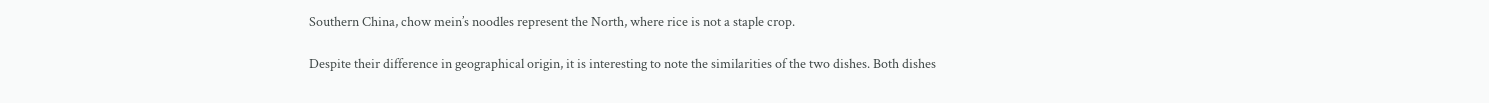Southern China, chow mein’s noodles represent the North, where rice is not a staple crop.

Despite their difference in geographical origin, it is interesting to note the similarities of the two dishes. Both dishes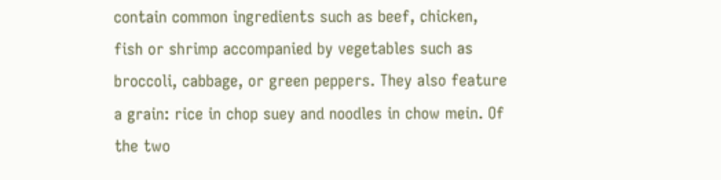contain common ingredients such as beef, chicken, fish or shrimp accompanied by vegetables such as broccoli, cabbage, or green peppers. They also feature a grain: rice in chop suey and noodles in chow mein. Of the two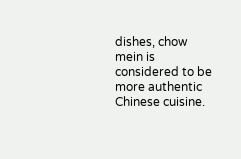dishes, chow mein is considered to be more authentic Chinese cuisine.